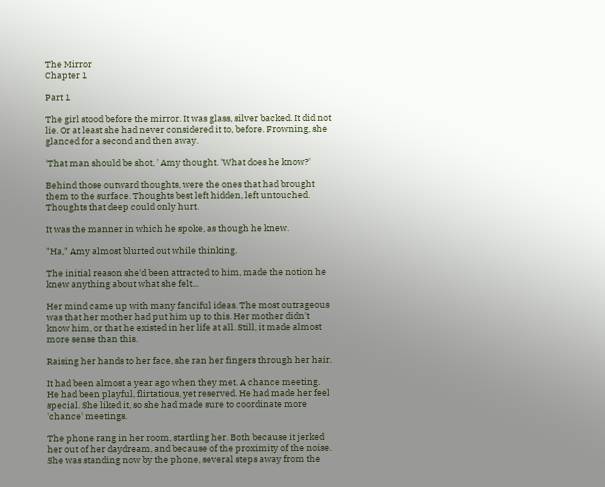The Mirror
Chapter 1

Part 1

The girl stood before the mirror. It was glass, silver backed. It did not lie. Or at least she had never considered it to, before. Frowning, she glanced for a second and then away.

'That man should be shot, ' Amy thought. 'What does he know?'

Behind those outward thoughts, were the ones that had brought them to the surface. Thoughts best left hidden, left untouched. Thoughts that deep could only hurt.

It was the manner in which he spoke, as though he knew.

"Ha," Amy almost blurted out while thinking.

The initial reason she'd been attracted to him, made the notion he knew anything about what she felt...

Her mind came up with many fanciful ideas. The most outrageous was that her mother had put him up to this. Her mother didn't know him, or that he existed in her life at all. Still, it made almost more sense than this.

Raising her hands to her face, she ran her fingers through her hair.

It had been almost a year ago when they met. A chance meeting. He had been playful, flirtatious, yet reserved. He had made her feel special. She liked it, so she had made sure to coordinate more 'chance' meetings.

The phone rang in her room, startling her. Both because it jerked her out of her daydream, and because of the proximity of the noise. She was standing now by the phone, several steps away from the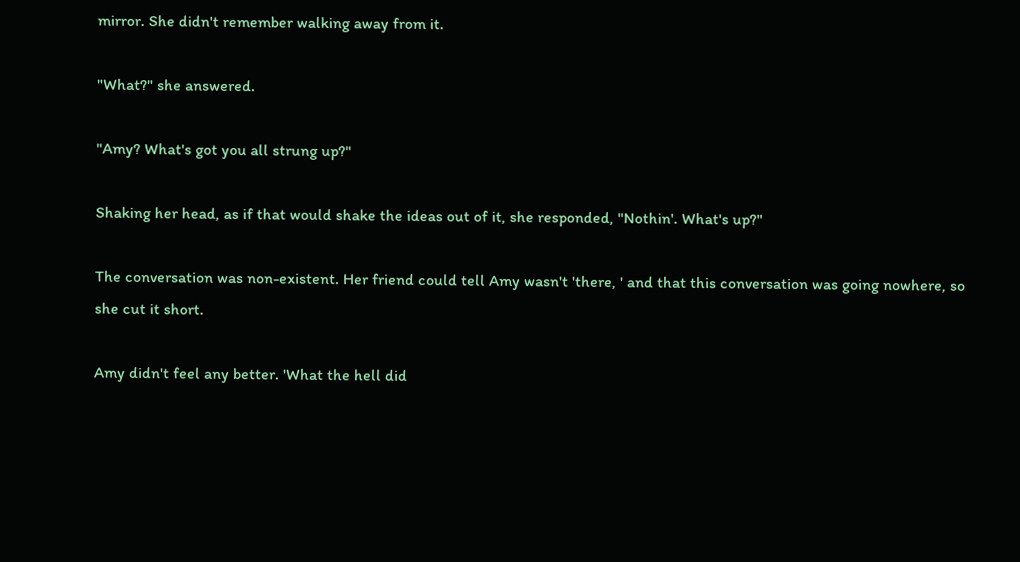mirror. She didn't remember walking away from it.

"What?" she answered.

"Amy? What's got you all strung up?"

Shaking her head, as if that would shake the ideas out of it, she responded, "Nothin'. What's up?"

The conversation was non-existent. Her friend could tell Amy wasn't 'there, ' and that this conversation was going nowhere, so she cut it short.

Amy didn't feel any better. 'What the hell did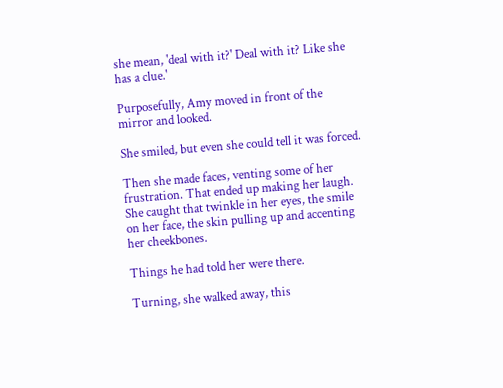she mean, 'deal with it?' Deal with it? Like she has a clue.'

Purposefully, Amy moved in front of the mirror and looked.

She smiled, but even she could tell it was forced.

Then she made faces, venting some of her frustration. That ended up making her laugh. She caught that twinkle in her eyes, the smile on her face, the skin pulling up and accenting her cheekbones.

Things he had told her were there.

Turning, she walked away, this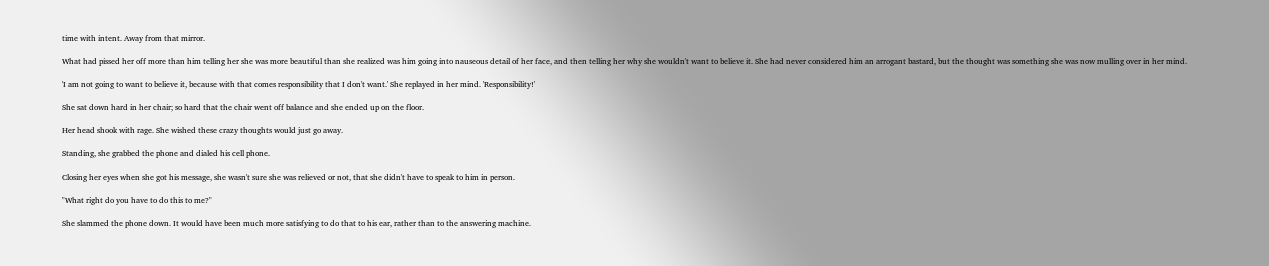time with intent. Away from that mirror.

What had pissed her off more than him telling her she was more beautiful than she realized was him going into nauseous detail of her face, and then telling her why she wouldn't want to believe it. She had never considered him an arrogant bastard, but the thought was something she was now mulling over in her mind.

'I am not going to want to believe it, because with that comes responsibility that I don't want.' She replayed in her mind. 'Responsibility!'

She sat down hard in her chair; so hard that the chair went off balance and she ended up on the floor.

Her head shook with rage. She wished these crazy thoughts would just go away.

Standing, she grabbed the phone and dialed his cell phone.

Closing her eyes when she got his message, she wasn't sure she was relieved or not, that she didn't have to speak to him in person.

"What right do you have to do this to me?"

She slammed the phone down. It would have been much more satisfying to do that to his ear, rather than to the answering machine.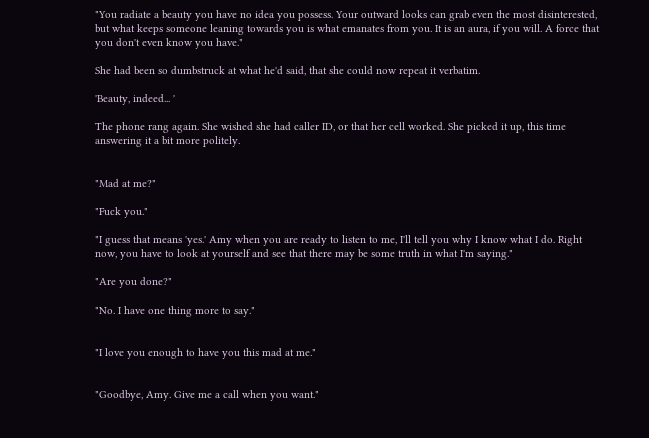"You radiate a beauty you have no idea you possess. Your outward looks can grab even the most disinterested, but what keeps someone leaning towards you is what emanates from you. It is an aura, if you will. A force that you don't even know you have."

She had been so dumbstruck at what he'd said, that she could now repeat it verbatim.

'Beauty, indeed... '

The phone rang again. She wished she had caller ID, or that her cell worked. She picked it up, this time answering it a bit more politely.


"Mad at me?"

"Fuck you."

"I guess that means 'yes.' Amy when you are ready to listen to me, I'll tell you why I know what I do. Right now, you have to look at yourself and see that there may be some truth in what I'm saying."

"Are you done?"

"No. I have one thing more to say."


"I love you enough to have you this mad at me."


"Goodbye, Amy. Give me a call when you want."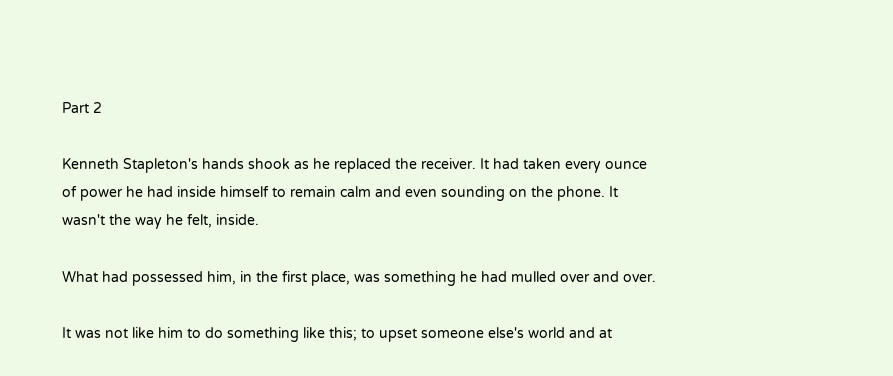Part 2

Kenneth Stapleton's hands shook as he replaced the receiver. It had taken every ounce of power he had inside himself to remain calm and even sounding on the phone. It wasn't the way he felt, inside.

What had possessed him, in the first place, was something he had mulled over and over.

It was not like him to do something like this; to upset someone else's world and at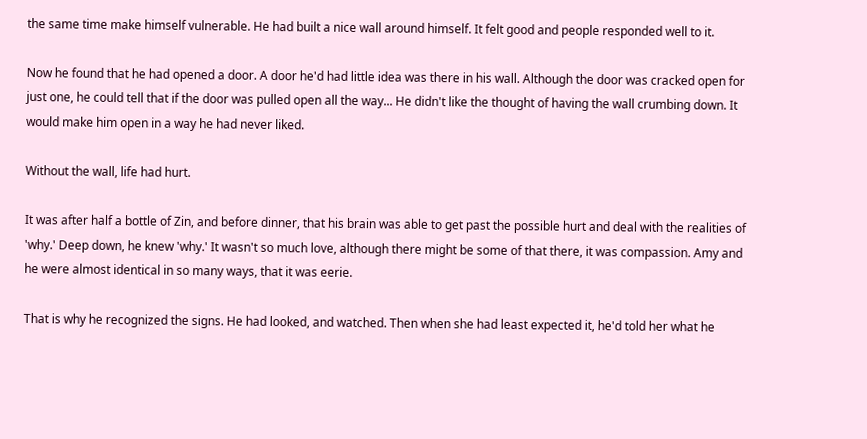the same time make himself vulnerable. He had built a nice wall around himself. It felt good and people responded well to it.

Now he found that he had opened a door. A door he'd had little idea was there in his wall. Although the door was cracked open for just one, he could tell that if the door was pulled open all the way... He didn't like the thought of having the wall crumbing down. It would make him open in a way he had never liked.

Without the wall, life had hurt.

It was after half a bottle of Zin, and before dinner, that his brain was able to get past the possible hurt and deal with the realities of 'why.' Deep down, he knew 'why.' It wasn't so much love, although there might be some of that there, it was compassion. Amy and he were almost identical in so many ways, that it was eerie.

That is why he recognized the signs. He had looked, and watched. Then when she had least expected it, he'd told her what he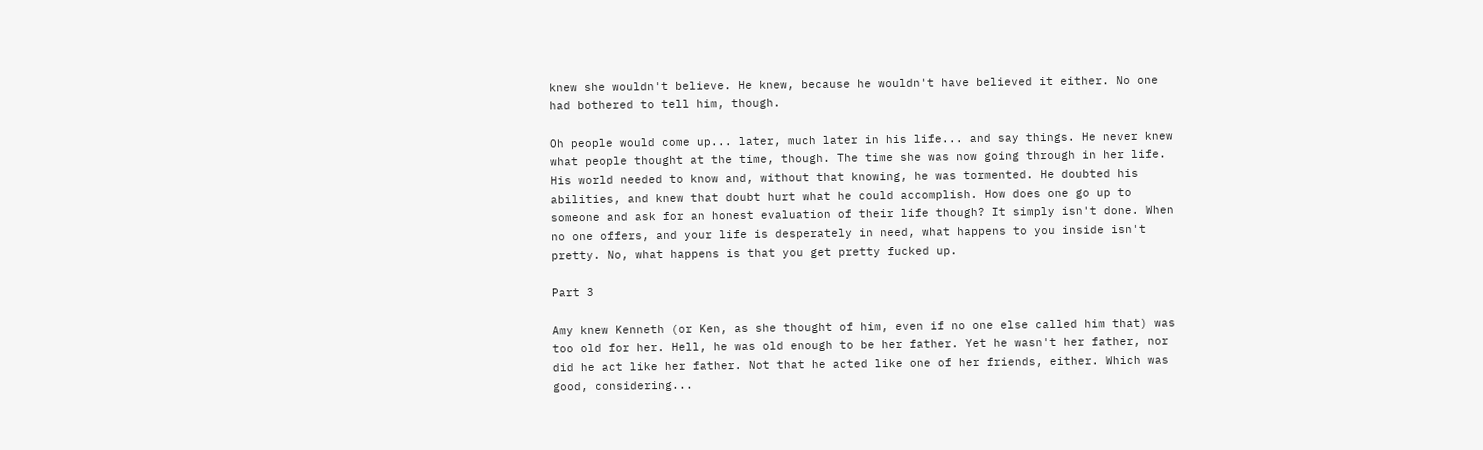knew she wouldn't believe. He knew, because he wouldn't have believed it either. No one had bothered to tell him, though.

Oh people would come up... later, much later in his life... and say things. He never knew what people thought at the time, though. The time she was now going through in her life. His world needed to know and, without that knowing, he was tormented. He doubted his abilities, and knew that doubt hurt what he could accomplish. How does one go up to someone and ask for an honest evaluation of their life though? It simply isn't done. When no one offers, and your life is desperately in need, what happens to you inside isn't pretty. No, what happens is that you get pretty fucked up.

Part 3

Amy knew Kenneth (or Ken, as she thought of him, even if no one else called him that) was too old for her. Hell, he was old enough to be her father. Yet he wasn't her father, nor did he act like her father. Not that he acted like one of her friends, either. Which was good, considering...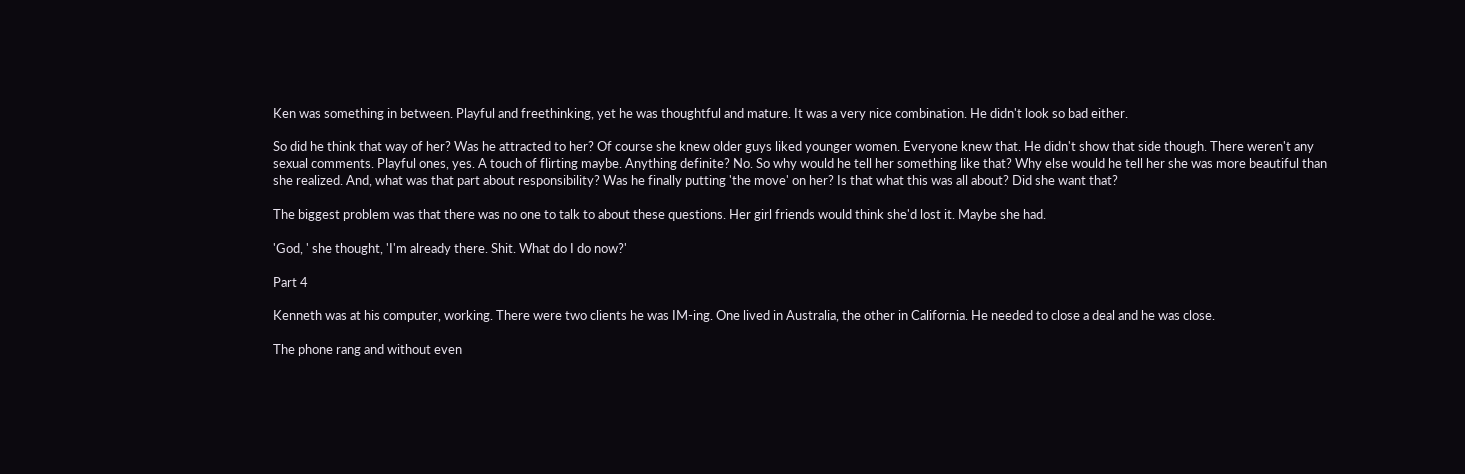Ken was something in between. Playful and freethinking, yet he was thoughtful and mature. It was a very nice combination. He didn't look so bad either.

So did he think that way of her? Was he attracted to her? Of course she knew older guys liked younger women. Everyone knew that. He didn't show that side though. There weren't any sexual comments. Playful ones, yes. A touch of flirting maybe. Anything definite? No. So why would he tell her something like that? Why else would he tell her she was more beautiful than she realized. And, what was that part about responsibility? Was he finally putting 'the move' on her? Is that what this was all about? Did she want that?

The biggest problem was that there was no one to talk to about these questions. Her girl friends would think she'd lost it. Maybe she had.

'God, ' she thought, 'I'm already there. Shit. What do I do now?'

Part 4

Kenneth was at his computer, working. There were two clients he was IM-ing. One lived in Australia, the other in California. He needed to close a deal and he was close.

The phone rang and without even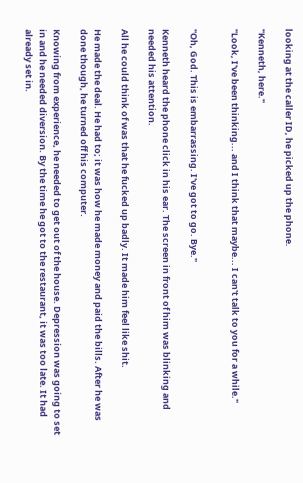looking at the caller ID, he picked up the phone.

"Kenneth, here."

"Look, I've been thinking... and I think that maybe... I can't talk to you for a while."


"Oh, God. This is embarrassing. I've got to go. Bye."

Kenneth heard the phone click in his ear. The screen in front of him was blinking and needed his attention.

All he could think of was that he fucked up badly. It made him feel like shit.

He made the deal. He had to; it was how he made money and paid the bills. After he was done though, he turned off his computer.

Knowing from experience, he needed to get out of the house. Depression was going to set in and he needed diversion. By the time he got to the restaurant, it was too late. It had already set in.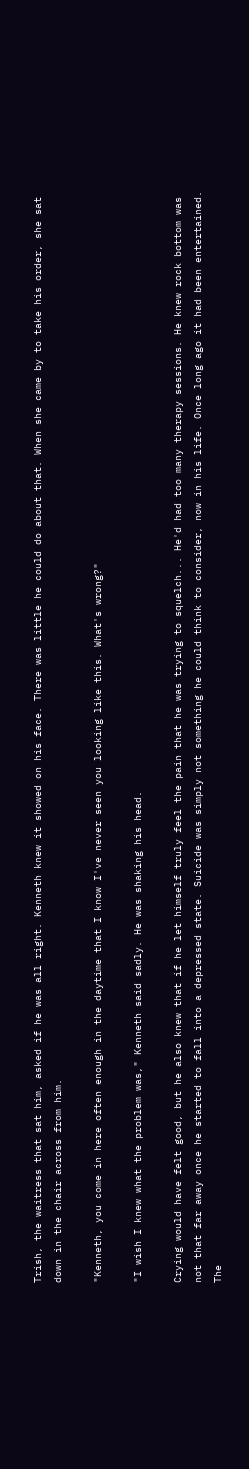Trish, the waitress that sat him, asked if he was all right. Kenneth knew it showed on his face. There was little he could do about that. When she came by to take his order, she sat down in the chair across from him.

"Kenneth, you come in here often enough in the daytime that I know I've never seen you looking like this. What's wrong?"

"I wish I knew what the problem was," Kenneth said sadly. He was shaking his head.

Crying would have felt good, but he also knew that if he let himself truly feel the pain that he was trying to squelch... He'd had too many therapy sessions. He knew rock bottom was not that far away once he started to fall into a depressed state. Suicide was simply not something he could think to consider, now in his life. Once long ago it had been entertained. The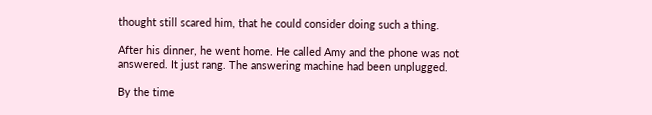thought still scared him, that he could consider doing such a thing.

After his dinner, he went home. He called Amy and the phone was not answered. It just rang. The answering machine had been unplugged.

By the time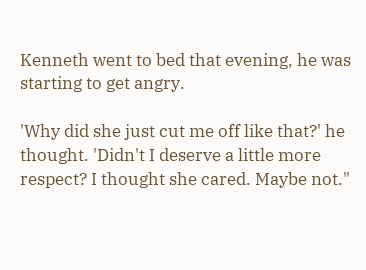Kenneth went to bed that evening, he was starting to get angry.

'Why did she just cut me off like that?' he thought. 'Didn't I deserve a little more respect? I thought she cared. Maybe not."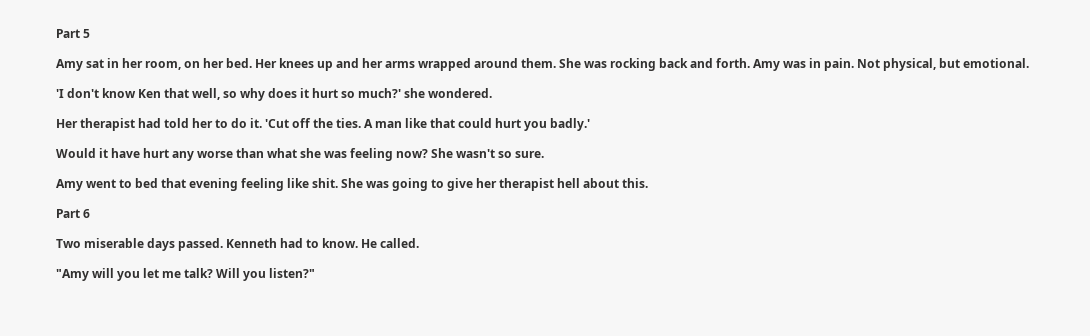Part 5

Amy sat in her room, on her bed. Her knees up and her arms wrapped around them. She was rocking back and forth. Amy was in pain. Not physical, but emotional.

'I don't know Ken that well, so why does it hurt so much?' she wondered.

Her therapist had told her to do it. 'Cut off the ties. A man like that could hurt you badly.'

Would it have hurt any worse than what she was feeling now? She wasn't so sure.

Amy went to bed that evening feeling like shit. She was going to give her therapist hell about this.

Part 6

Two miserable days passed. Kenneth had to know. He called.

"Amy will you let me talk? Will you listen?"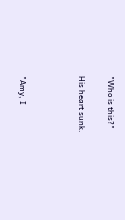"Who is this?"

His heart sunk.



"Amy, I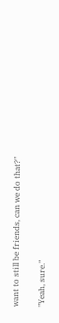want to still be friends, can we do that?"

"Yeah, sure."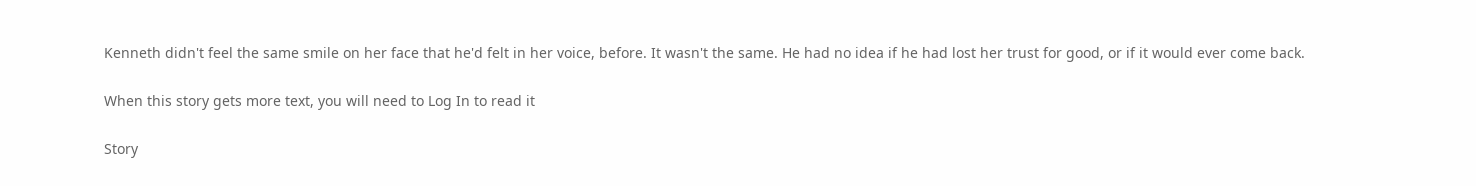Kenneth didn't feel the same smile on her face that he'd felt in her voice, before. It wasn't the same. He had no idea if he had lost her trust for good, or if it would ever come back.

When this story gets more text, you will need to Log In to read it

Story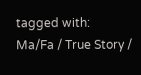tagged with:
Ma/Fa / True Story /